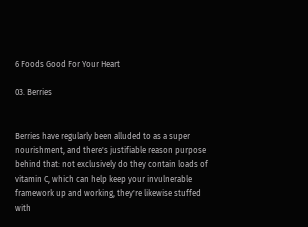6 Foods Good For Your Heart

03. Berries


Berries have regularly been alluded to as a super nourishment, and there's justifiable reason purpose behind that: not exclusively do they contain loads of vitamin C, which can help keep your invulnerable framework up and working, they're likewise stuffed with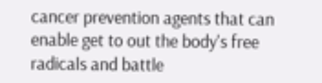cancer prevention agents that can enable get to out the body's free radicals and battle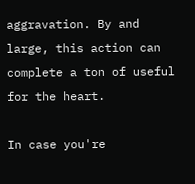aggravation. By and large, this action can complete a ton of useful for the heart.

In case you're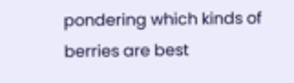pondering which kinds of berries are best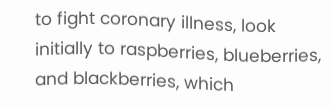to fight coronary illness, look initially to raspberries, blueberries, and blackberries, which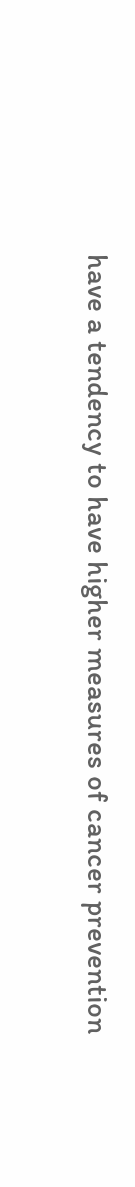have a tendency to have higher measures of cancer prevention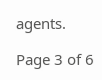agents.

Page 3 of 6